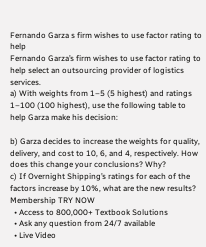Fernando Garza s firm wishes to use factor rating to help
Fernando Garza’s firm wishes to use factor rating to help select an outsourcing provider of logistics services.
a) With weights from 1–5 (5 highest) and ratings 1–100 (100 highest), use the following table to help Garza make his decision:

b) Garza decides to increase the weights for quality, delivery, and cost to 10, 6, and 4, respectively. How does this change your conclusions? Why?
c) If Overnight Shipping’s ratings for each of the factors increase by 10%, what are the new results?
Membership TRY NOW
  • Access to 800,000+ Textbook Solutions
  • Ask any question from 24/7 available
  • Live Video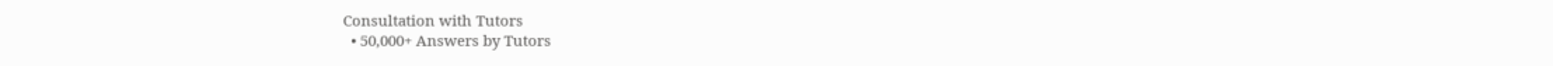Consultation with Tutors
  • 50,000+ Answers by Tutors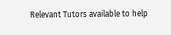Relevant Tutors available to help